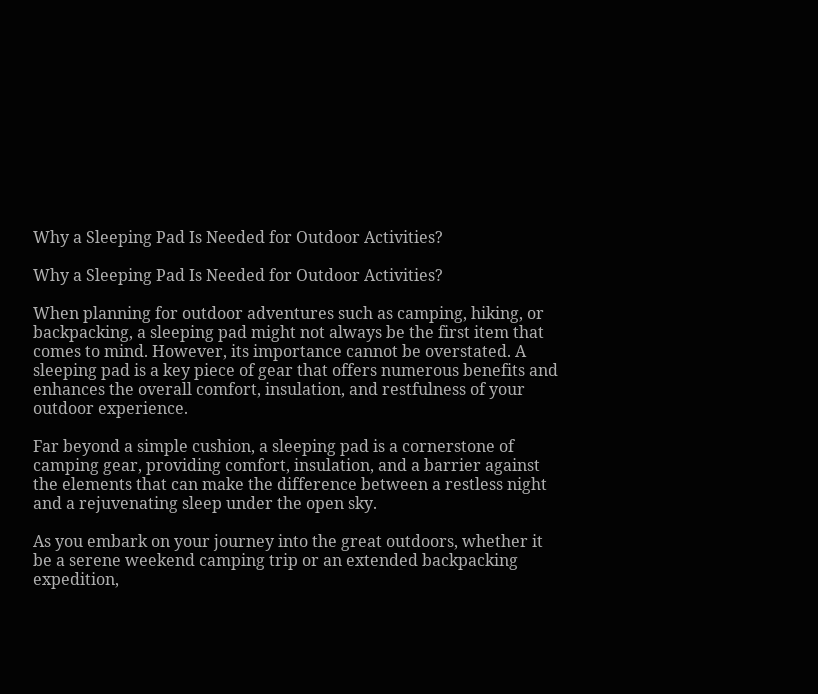Why a Sleeping Pad Is Needed for Outdoor Activities?

Why a Sleeping Pad Is Needed for Outdoor Activities?

When planning for outdoor adventures such as camping, hiking, or backpacking, a sleeping pad might not always be the first item that comes to mind. However, its importance cannot be overstated. A sleeping pad is a key piece of gear that offers numerous benefits and enhances the overall comfort, insulation, and restfulness of your outdoor experience.

Far beyond a simple cushion, a sleeping pad is a cornerstone of camping gear, providing comfort, insulation, and a barrier against the elements that can make the difference between a restless night and a rejuvenating sleep under the open sky.

As you embark on your journey into the great outdoors, whether it be a serene weekend camping trip or an extended backpacking expedition,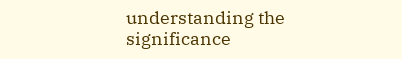understanding the significance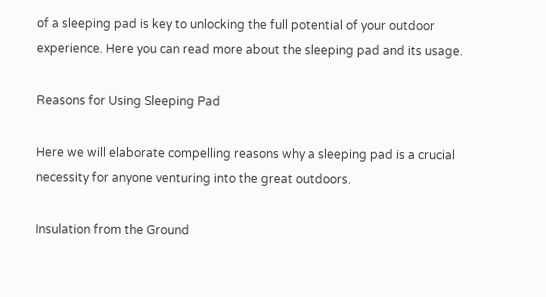of a sleeping pad is key to unlocking the full potential of your outdoor experience. Here you can read more about the sleeping pad and its usage.

Reasons for Using Sleeping Pad

Here we will elaborate compelling reasons why a sleeping pad is a crucial necessity for anyone venturing into the great outdoors.

Insulation from the Ground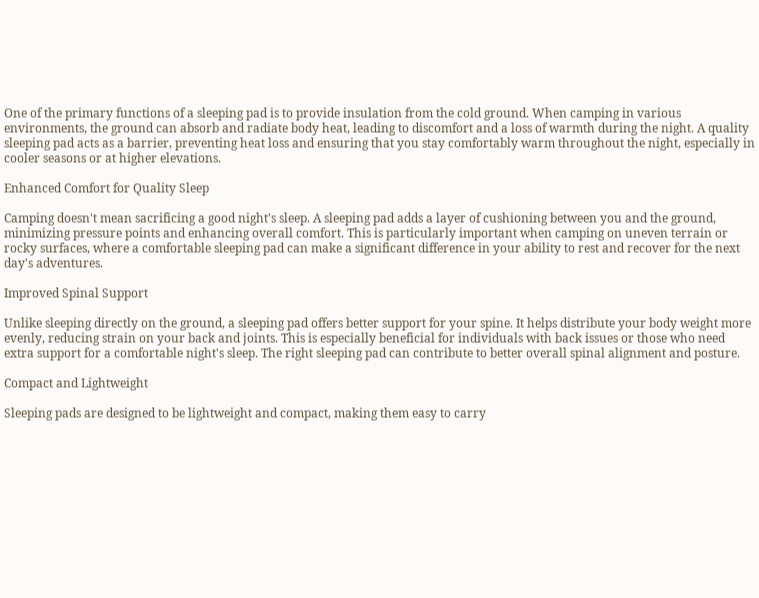One of the primary functions of a sleeping pad is to provide insulation from the cold ground. When camping in various environments, the ground can absorb and radiate body heat, leading to discomfort and a loss of warmth during the night. A quality sleeping pad acts as a barrier, preventing heat loss and ensuring that you stay comfortably warm throughout the night, especially in cooler seasons or at higher elevations.

Enhanced Comfort for Quality Sleep

Camping doesn't mean sacrificing a good night's sleep. A sleeping pad adds a layer of cushioning between you and the ground, minimizing pressure points and enhancing overall comfort. This is particularly important when camping on uneven terrain or rocky surfaces, where a comfortable sleeping pad can make a significant difference in your ability to rest and recover for the next day's adventures.

Improved Spinal Support

Unlike sleeping directly on the ground, a sleeping pad offers better support for your spine. It helps distribute your body weight more evenly, reducing strain on your back and joints. This is especially beneficial for individuals with back issues or those who need extra support for a comfortable night's sleep. The right sleeping pad can contribute to better overall spinal alignment and posture.

Compact and Lightweight

Sleeping pads are designed to be lightweight and compact, making them easy to carry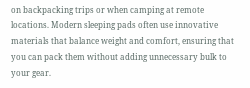on backpacking trips or when camping at remote locations. Modern sleeping pads often use innovative materials that balance weight and comfort, ensuring that you can pack them without adding unnecessary bulk to your gear.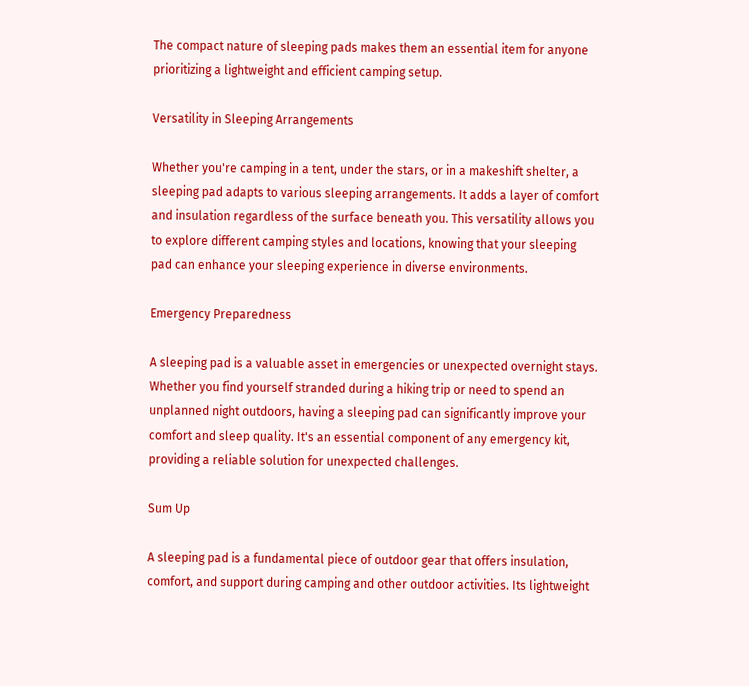The compact nature of sleeping pads makes them an essential item for anyone prioritizing a lightweight and efficient camping setup.

Versatility in Sleeping Arrangements

Whether you're camping in a tent, under the stars, or in a makeshift shelter, a sleeping pad adapts to various sleeping arrangements. It adds a layer of comfort and insulation regardless of the surface beneath you. This versatility allows you to explore different camping styles and locations, knowing that your sleeping pad can enhance your sleeping experience in diverse environments.

Emergency Preparedness

A sleeping pad is a valuable asset in emergencies or unexpected overnight stays. Whether you find yourself stranded during a hiking trip or need to spend an unplanned night outdoors, having a sleeping pad can significantly improve your comfort and sleep quality. It's an essential component of any emergency kit, providing a reliable solution for unexpected challenges.

Sum Up

A sleeping pad is a fundamental piece of outdoor gear that offers insulation, comfort, and support during camping and other outdoor activities. Its lightweight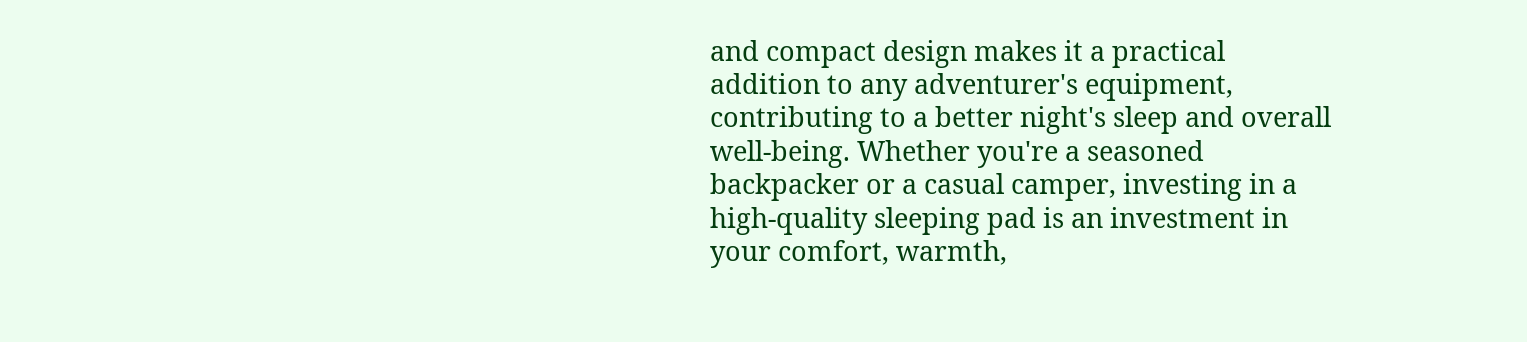and compact design makes it a practical addition to any adventurer's equipment, contributing to a better night's sleep and overall well-being. Whether you're a seasoned backpacker or a casual camper, investing in a high-quality sleeping pad is an investment in your comfort, warmth,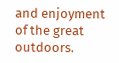and enjoyment of the great outdoors.